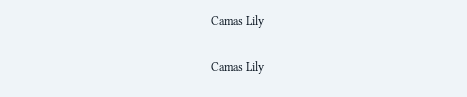Camas Lily

Camas Lily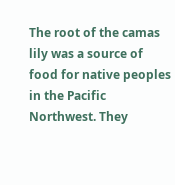The root of the camas lily was a source of food for native peoples in the Pacific Northwest. They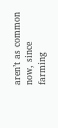aren’t as common now, since farming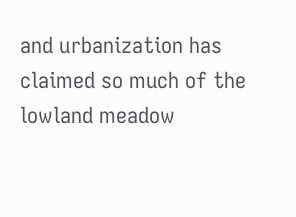and urbanization has claimed so much of the lowland meadow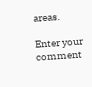areas.

Enter your comment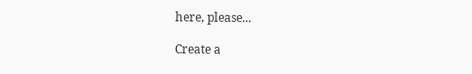here, please...

Create a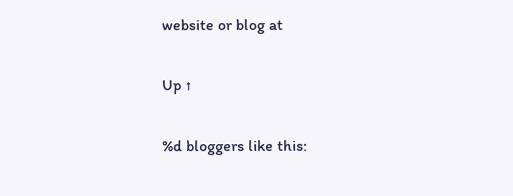website or blog at

Up ↑

%d bloggers like this: